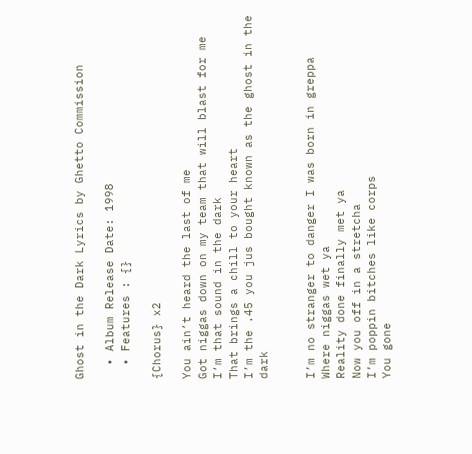Ghost in the Dark Lyrics by Ghetto Commission

  • Album Release Date: 1998
  • Features : {}

{Chorus} x2

You ain’t heard the last of me
Got niggas down on my team that will blast for me
I’m that sound in the dark
That brings a chill to your heart
I’m the .45 you jus bought known as the ghost in the dark


I’m no stranger to danger I was born in greppa
Where niggas wet ya
Reality done finally met ya
Now you off in a stretcha
I’m poppin bitches like corps
You gone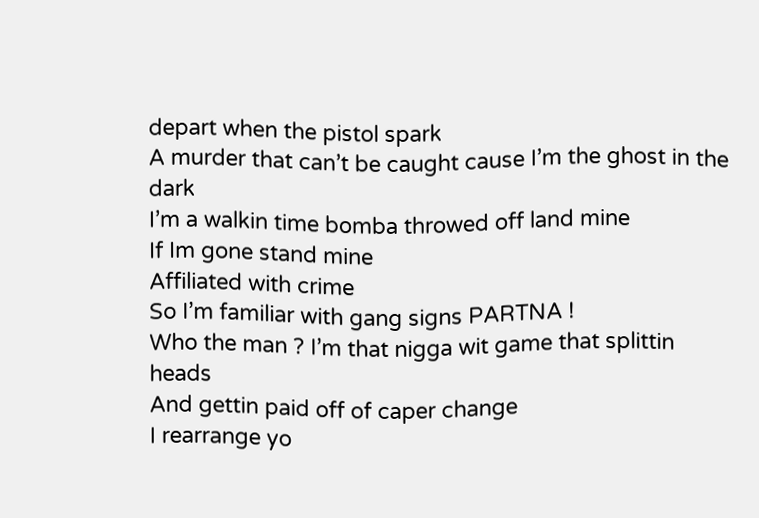depart when the pistol spark
A murder that can’t be caught cause I’m the ghost in the dark
I’m a walkin time bomba throwed off land mine
If Im gone stand mine
Affiliated with crime
So I’m familiar with gang signs PARTNA !
Who the man ? I’m that nigga wit game that splittin heads
And gettin paid off of caper change
I rearrange yo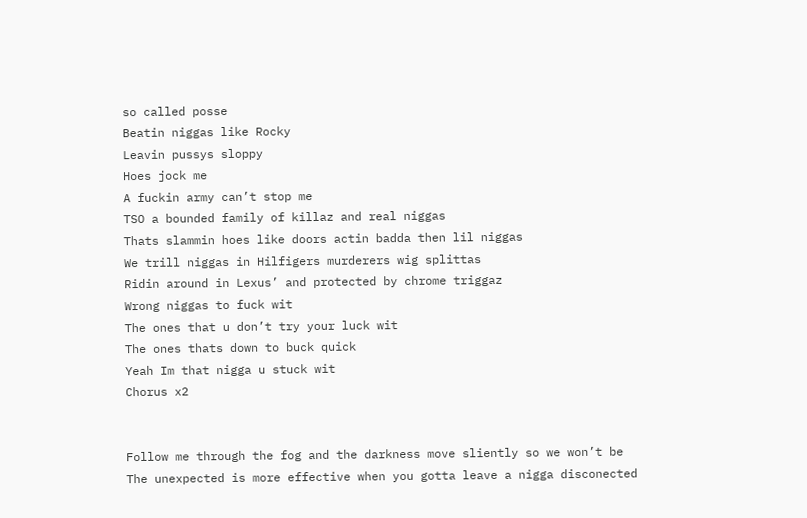so called posse
Beatin niggas like Rocky
Leavin pussys sloppy
Hoes jock me
A fuckin army can’t stop me
TSO a bounded family of killaz and real niggas
Thats slammin hoes like doors actin badda then lil niggas
We trill niggas in Hilfigers murderers wig splittas
Ridin around in Lexus’ and protected by chrome triggaz
Wrong niggas to fuck wit
The ones that u don’t try your luck wit
The ones thats down to buck quick
Yeah Im that nigga u stuck wit
Chorus x2


Follow me through the fog and the darkness move sliently so we won’t be
The unexpected is more effective when you gotta leave a nigga disconected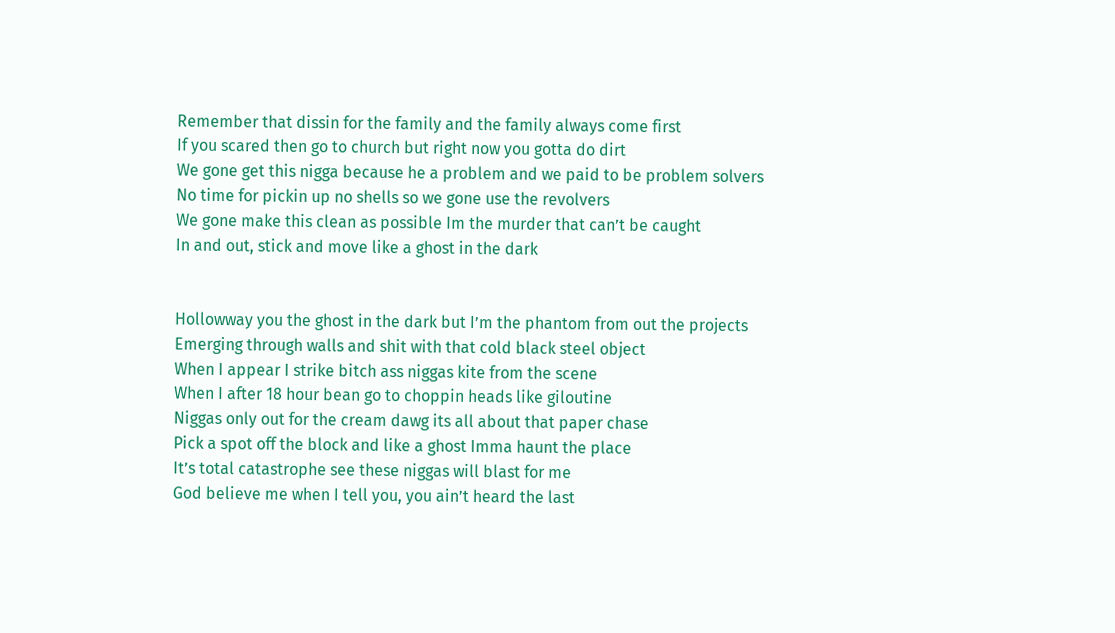Remember that dissin for the family and the family always come first
If you scared then go to church but right now you gotta do dirt
We gone get this nigga because he a problem and we paid to be problem solvers
No time for pickin up no shells so we gone use the revolvers
We gone make this clean as possible Im the murder that can’t be caught
In and out, stick and move like a ghost in the dark


Hollowway you the ghost in the dark but I’m the phantom from out the projects
Emerging through walls and shit with that cold black steel object
When I appear I strike bitch ass niggas kite from the scene
When I after 18 hour bean go to choppin heads like giloutine
Niggas only out for the cream dawg its all about that paper chase
Pick a spot off the block and like a ghost Imma haunt the place
It’s total catastrophe see these niggas will blast for me
God believe me when I tell you, you ain’t heard the last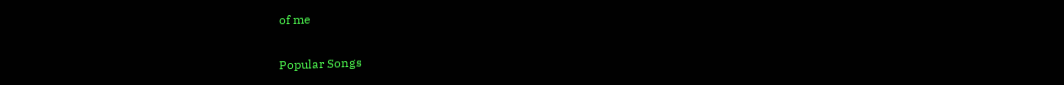of me

Popular Songs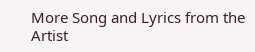More Song and Lyrics from the Artist